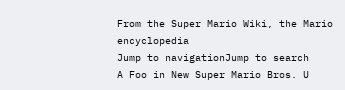From the Super Mario Wiki, the Mario encyclopedia
Jump to navigationJump to search
A Foo in New Super Mario Bros. U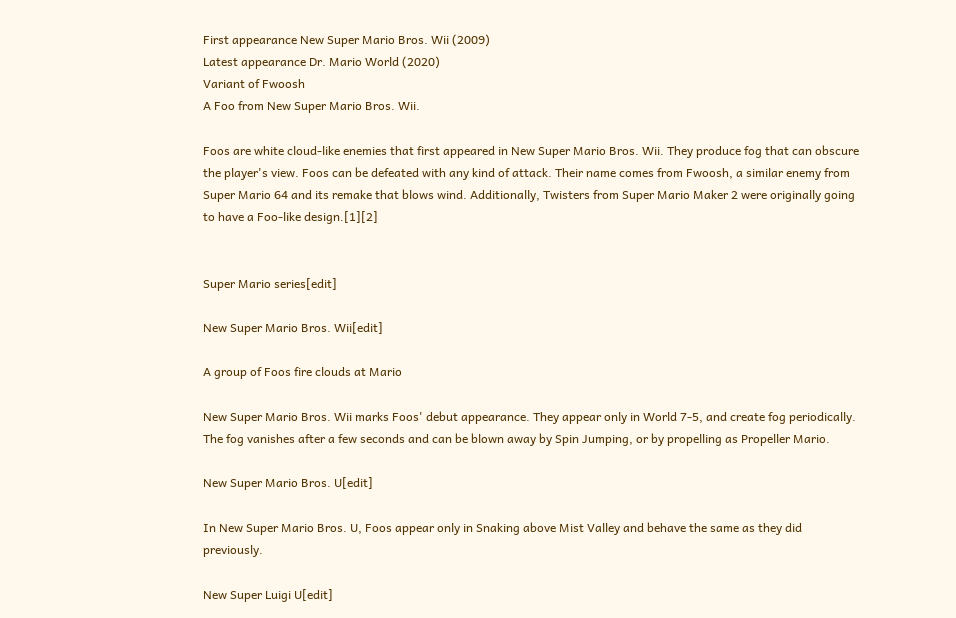First appearance New Super Mario Bros. Wii (2009)
Latest appearance Dr. Mario World (2020)
Variant of Fwoosh
A Foo from New Super Mario Bros. Wii.

Foos are white cloud-like enemies that first appeared in New Super Mario Bros. Wii. They produce fog that can obscure the player's view. Foos can be defeated with any kind of attack. Their name comes from Fwoosh, a similar enemy from Super Mario 64 and its remake that blows wind. Additionally, Twisters from Super Mario Maker 2 were originally going to have a Foo-like design.[1][2]


Super Mario series[edit]

New Super Mario Bros. Wii[edit]

A group of Foos fire clouds at Mario

New Super Mario Bros. Wii marks Foos' debut appearance. They appear only in World 7-5, and create fog periodically. The fog vanishes after a few seconds and can be blown away by Spin Jumping, or by propelling as Propeller Mario.

New Super Mario Bros. U[edit]

In New Super Mario Bros. U, Foos appear only in Snaking above Mist Valley and behave the same as they did previously.

New Super Luigi U[edit]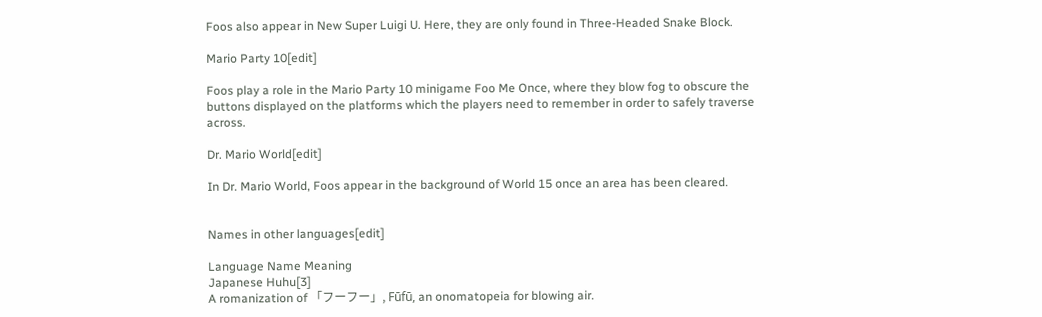Foos also appear in New Super Luigi U. Here, they are only found in Three-Headed Snake Block.

Mario Party 10[edit]

Foos play a role in the Mario Party 10 minigame Foo Me Once, where they blow fog to obscure the buttons displayed on the platforms which the players need to remember in order to safely traverse across.

Dr. Mario World[edit]

In Dr. Mario World, Foos appear in the background of World 15 once an area has been cleared.


Names in other languages[edit]

Language Name Meaning
Japanese Huhu[3]
A romanization of 「フーフー」, Fūfū, an onomatopeia for blowing air.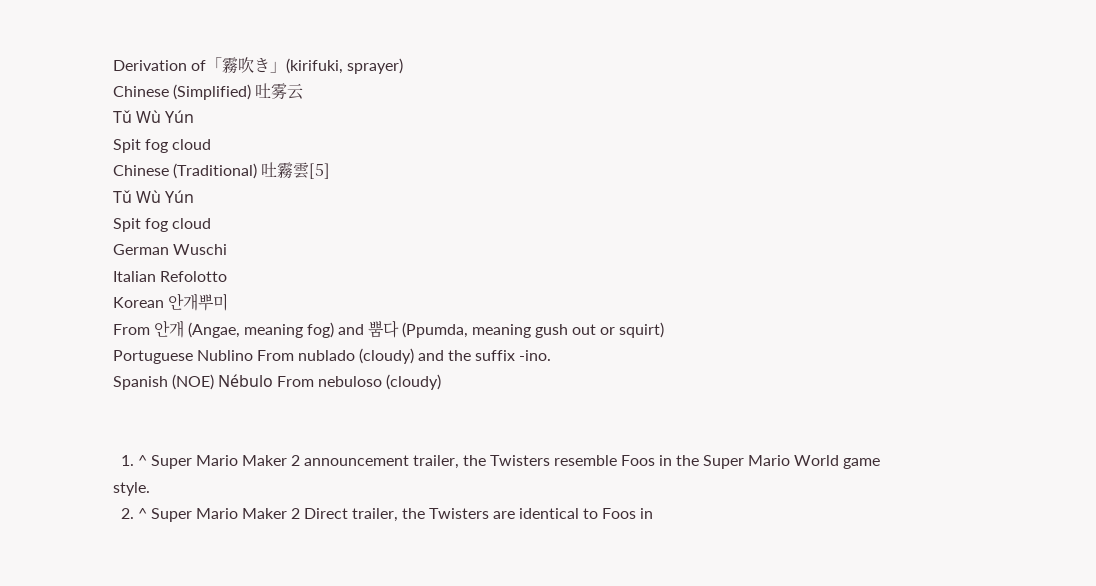Derivation of「霧吹き」(kirifuki, sprayer)
Chinese (Simplified) 吐雾云
Tǔ Wù Yún
Spit fog cloud
Chinese (Traditional) 吐霧雲[5]
Tǔ Wù Yún
Spit fog cloud
German Wuschi
Italian Refolotto
Korean 안개뿌미
From 안개 (Angae, meaning fog) and 뿜다 (Ppumda, meaning gush out or squirt)
Portuguese Nublino From nublado (cloudy) and the suffix -ino.
Spanish (NOE) Nébulo From nebuloso (cloudy)


  1. ^ Super Mario Maker 2 announcement trailer, the Twisters resemble Foos in the Super Mario World game style.
  2. ^ Super Mario Maker 2 Direct trailer, the Twisters are identical to Foos in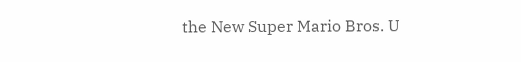the New Super Mario Bros. U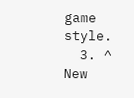game style.
  3. ^ New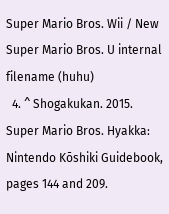Super Mario Bros. Wii / New Super Mario Bros. U internal filename (huhu)
  4. ^ Shogakukan. 2015. Super Mario Bros. Hyakka: Nintendo Kōshiki Guidebook, pages 144 and 209.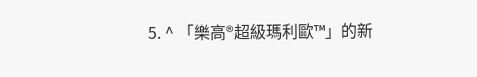5. ^ 「樂高®超級瑪利歐™」的新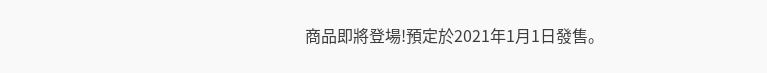商品即將登場!預定於2021年1月1日發售。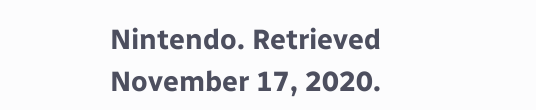Nintendo. Retrieved November 17, 2020.